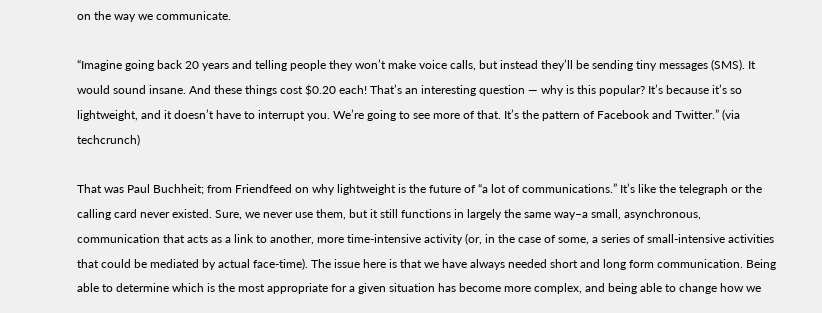on the way we communicate.

“Imagine going back 20 years and telling people they won’t make voice calls, but instead they’ll be sending tiny messages (SMS). It would sound insane. And these things cost $0.20 each! That’s an interesting question — why is this popular? It’s because it’s so lightweight, and it doesn’t have to interrupt you. We’re going to see more of that. It’s the pattern of Facebook and Twitter.” (via techcrunch)

That was Paul Buchheit; from Friendfeed on why lightweight is the future of “a lot of communications.” It’s like the telegraph or the calling card never existed. Sure, we never use them, but it still functions in largely the same way–a small, asynchronous, communication that acts as a link to another, more time-intensive activity (or, in the case of some, a series of small-intensive activities that could be mediated by actual face-time). The issue here is that we have always needed short and long form communication. Being able to determine which is the most appropriate for a given situation has become more complex, and being able to change how we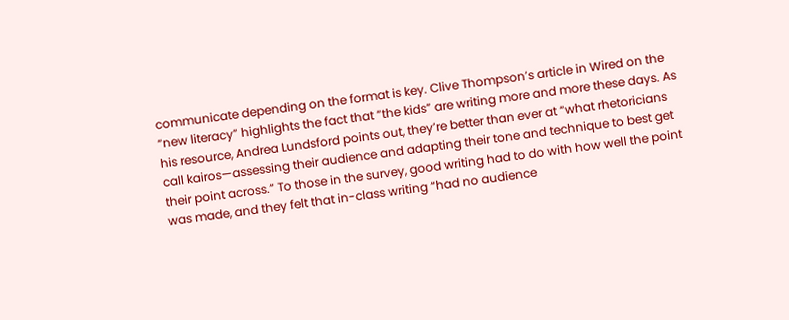communicate depending on the format is key. Clive Thompson’s article in Wired on the “new literacy” highlights the fact that “the kids” are writing more and more these days. As his resource, Andrea Lundsford points out, they’re better than ever at “what rhetoricians call kairos—assessing their audience and adapting their tone and technique to best get their point across.” To those in the survey, good writing had to do with how well the point was made, and they felt that in-class writing “had no audience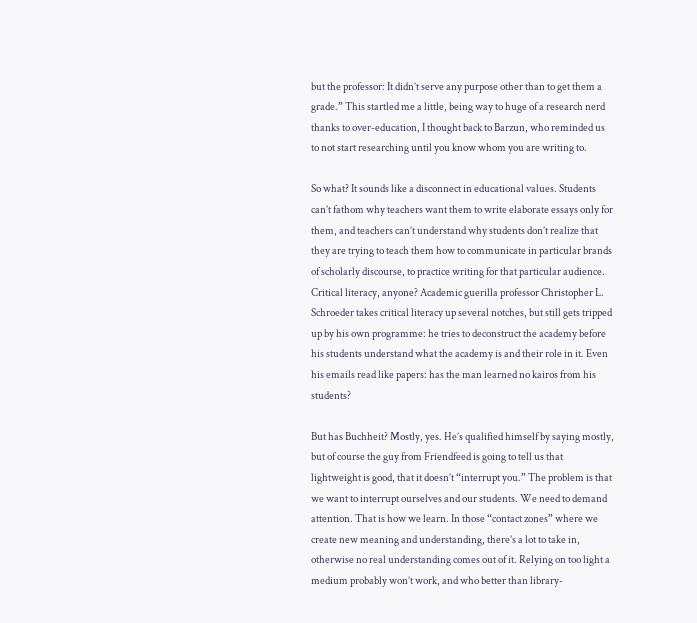but the professor: It didn’t serve any purpose other than to get them a grade.” This startled me a little, being way to huge of a research nerd thanks to over-education, I thought back to Barzun, who reminded us to not start researching until you know whom you are writing to.

So what? It sounds like a disconnect in educational values. Students can’t fathom why teachers want them to write elaborate essays only for them, and teachers can’t understand why students don’t realize that they are trying to teach them how to communicate in particular brands of scholarly discourse, to practice writing for that particular audience. Critical literacy, anyone? Academic guerilla professor Christopher L. Schroeder takes critical literacy up several notches, but still gets tripped up by his own programme: he tries to deconstruct the academy before his students understand what the academy is and their role in it. Even his emails read like papers: has the man learned no kairos from his students?

But has Buchheit? Mostly, yes. He’s qualified himself by saying mostly, but of course the guy from Friendfeed is going to tell us that lightweight is good, that it doesn’t “interrupt you.” The problem is that we want to interrupt ourselves and our students. We need to demand attention. That is how we learn. In those “contact zones” where we create new meaning and understanding, there’s a lot to take in, otherwise no real understanding comes out of it. Relying on too light a medium probably won’t work, and who better than library-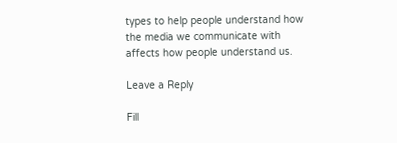types to help people understand how the media we communicate with affects how people understand us.

Leave a Reply

Fill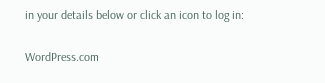in your details below or click an icon to log in:

WordPress.com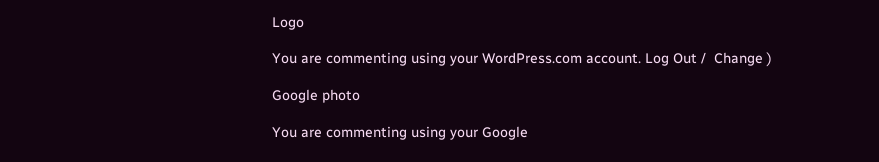Logo

You are commenting using your WordPress.com account. Log Out /  Change )

Google photo

You are commenting using your Google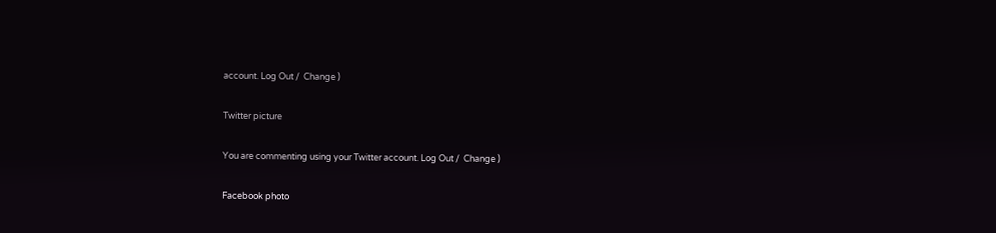account. Log Out /  Change )

Twitter picture

You are commenting using your Twitter account. Log Out /  Change )

Facebook photo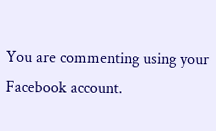You are commenting using your Facebook account.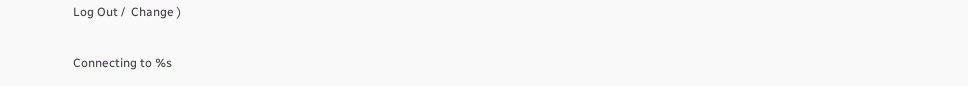Log Out /  Change )

Connecting to %s